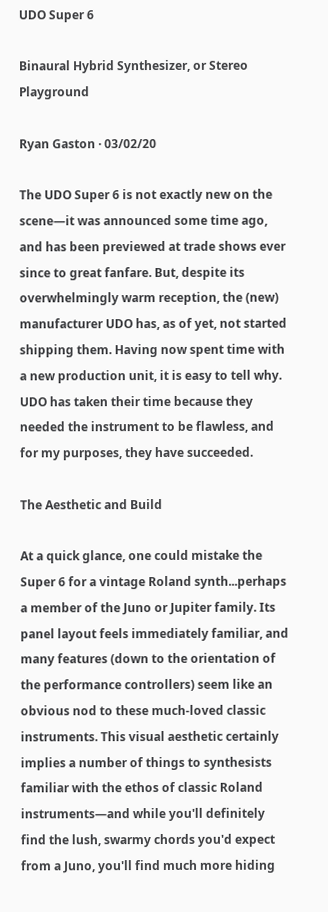UDO Super 6

Binaural Hybrid Synthesizer, or Stereo Playground

Ryan Gaston · 03/02/20

The UDO Super 6 is not exactly new on the scene—it was announced some time ago, and has been previewed at trade shows ever since to great fanfare. But, despite its overwhelmingly warm reception, the (new) manufacturer UDO has, as of yet, not started shipping them. Having now spent time with a new production unit, it is easy to tell why. UDO has taken their time because they needed the instrument to be flawless, and for my purposes, they have succeeded.

The Aesthetic and Build

At a quick glance, one could mistake the Super 6 for a vintage Roland synth...perhaps a member of the Juno or Jupiter family. Its panel layout feels immediately familiar, and many features (down to the orientation of the performance controllers) seem like an obvious nod to these much-loved classic instruments. This visual aesthetic certainly implies a number of things to synthesists familiar with the ethos of classic Roland instruments—and while you'll definitely find the lush, swarmy chords you'd expect from a Juno, you'll find much more hiding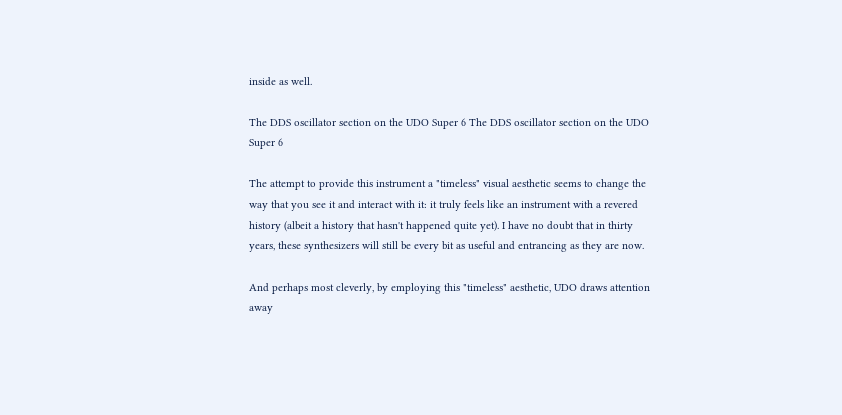inside as well.

The DDS oscillator section on the UDO Super 6 The DDS oscillator section on the UDO Super 6

The attempt to provide this instrument a "timeless" visual aesthetic seems to change the way that you see it and interact with it: it truly feels like an instrument with a revered history (albeit a history that hasn't happened quite yet). I have no doubt that in thirty years, these synthesizers will still be every bit as useful and entrancing as they are now.

And perhaps most cleverly, by employing this "timeless" aesthetic, UDO draws attention away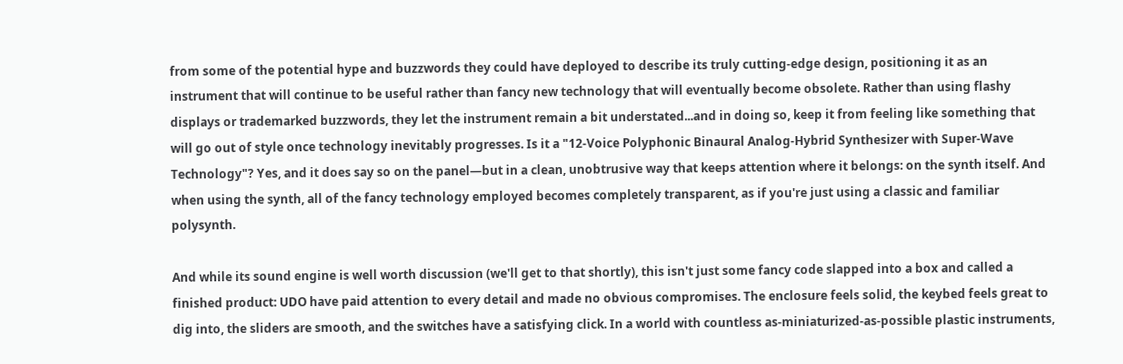from some of the potential hype and buzzwords they could have deployed to describe its truly cutting-edge design, positioning it as an instrument that will continue to be useful rather than fancy new technology that will eventually become obsolete. Rather than using flashy displays or trademarked buzzwords, they let the instrument remain a bit understated...and in doing so, keep it from feeling like something that will go out of style once technology inevitably progresses. Is it a "12-Voice Polyphonic Binaural Analog-Hybrid Synthesizer with Super-Wave Technology"? Yes, and it does say so on the panel—but in a clean, unobtrusive way that keeps attention where it belongs: on the synth itself. And when using the synth, all of the fancy technology employed becomes completely transparent, as if you're just using a classic and familiar polysynth.

And while its sound engine is well worth discussion (we'll get to that shortly), this isn't just some fancy code slapped into a box and called a finished product: UDO have paid attention to every detail and made no obvious compromises. The enclosure feels solid, the keybed feels great to dig into, the sliders are smooth, and the switches have a satisfying click. In a world with countless as-miniaturized-as-possible plastic instruments,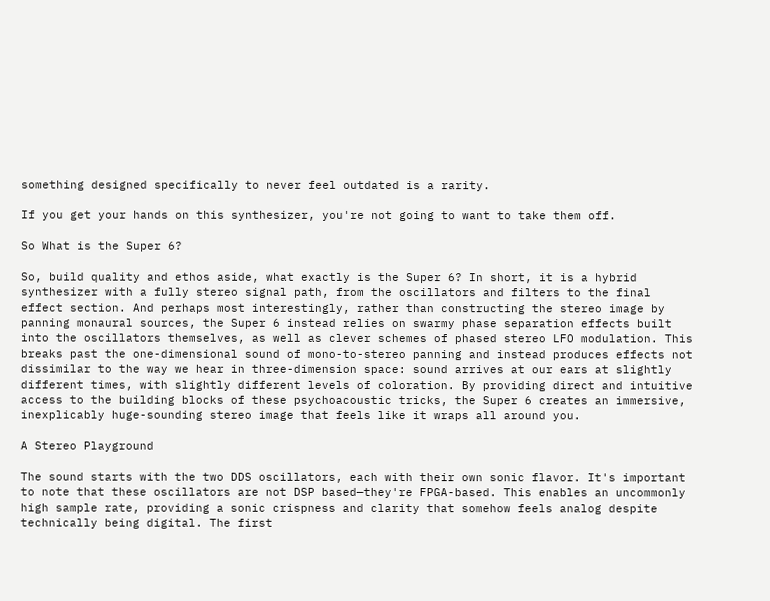something designed specifically to never feel outdated is a rarity.

If you get your hands on this synthesizer, you're not going to want to take them off.

So What is the Super 6?

So, build quality and ethos aside, what exactly is the Super 6? In short, it is a hybrid synthesizer with a fully stereo signal path, from the oscillators and filters to the final effect section. And perhaps most interestingly, rather than constructing the stereo image by panning monaural sources, the Super 6 instead relies on swarmy phase separation effects built into the oscillators themselves, as well as clever schemes of phased stereo LFO modulation. This breaks past the one-dimensional sound of mono-to-stereo panning and instead produces effects not dissimilar to the way we hear in three-dimension space: sound arrives at our ears at slightly different times, with slightly different levels of coloration. By providing direct and intuitive access to the building blocks of these psychoacoustic tricks, the Super 6 creates an immersive, inexplicably huge-sounding stereo image that feels like it wraps all around you.

A Stereo Playground

The sound starts with the two DDS oscillators, each with their own sonic flavor. It's important to note that these oscillators are not DSP based—they're FPGA-based. This enables an uncommonly high sample rate, providing a sonic crispness and clarity that somehow feels analog despite technically being digital. The first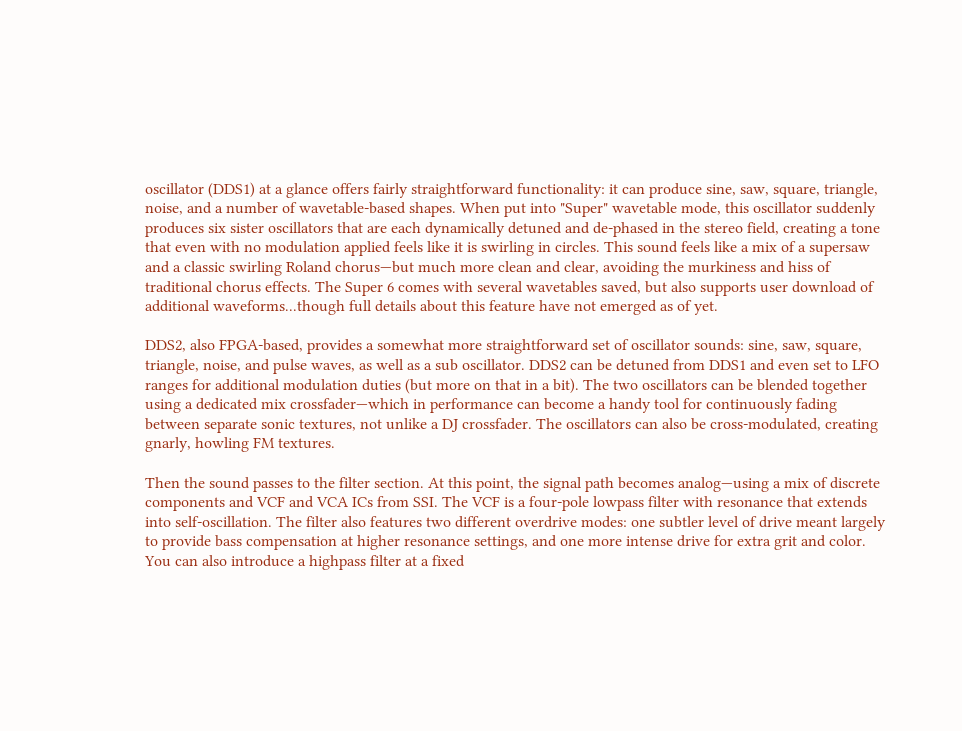oscillator (DDS1) at a glance offers fairly straightforward functionality: it can produce sine, saw, square, triangle, noise, and a number of wavetable-based shapes. When put into "Super" wavetable mode, this oscillator suddenly produces six sister oscillators that are each dynamically detuned and de-phased in the stereo field, creating a tone that even with no modulation applied feels like it is swirling in circles. This sound feels like a mix of a supersaw and a classic swirling Roland chorus—but much more clean and clear, avoiding the murkiness and hiss of traditional chorus effects. The Super 6 comes with several wavetables saved, but also supports user download of additional waveforms...though full details about this feature have not emerged as of yet.

DDS2, also FPGA-based, provides a somewhat more straightforward set of oscillator sounds: sine, saw, square, triangle, noise, and pulse waves, as well as a sub oscillator. DDS2 can be detuned from DDS1 and even set to LFO ranges for additional modulation duties (but more on that in a bit). The two oscillators can be blended together using a dedicated mix crossfader—which in performance can become a handy tool for continuously fading between separate sonic textures, not unlike a DJ crossfader. The oscillators can also be cross-modulated, creating gnarly, howling FM textures.

Then the sound passes to the filter section. At this point, the signal path becomes analog—using a mix of discrete components and VCF and VCA ICs from SSI. The VCF is a four-pole lowpass filter with resonance that extends into self-oscillation. The filter also features two different overdrive modes: one subtler level of drive meant largely to provide bass compensation at higher resonance settings, and one more intense drive for extra grit and color. You can also introduce a highpass filter at a fixed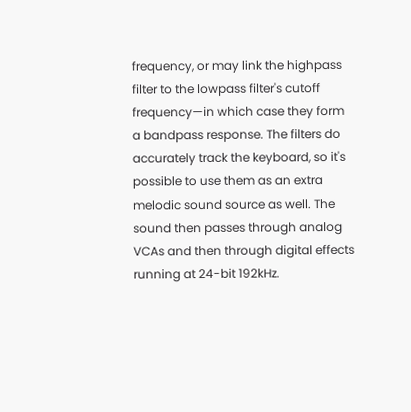frequency, or may link the highpass filter to the lowpass filter's cutoff frequency—in which case they form a bandpass response. The filters do accurately track the keyboard, so it's possible to use them as an extra melodic sound source as well. The sound then passes through analog VCAs and then through digital effects running at 24-bit 192kHz.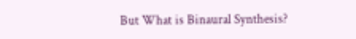But What is Binaural Synthesis?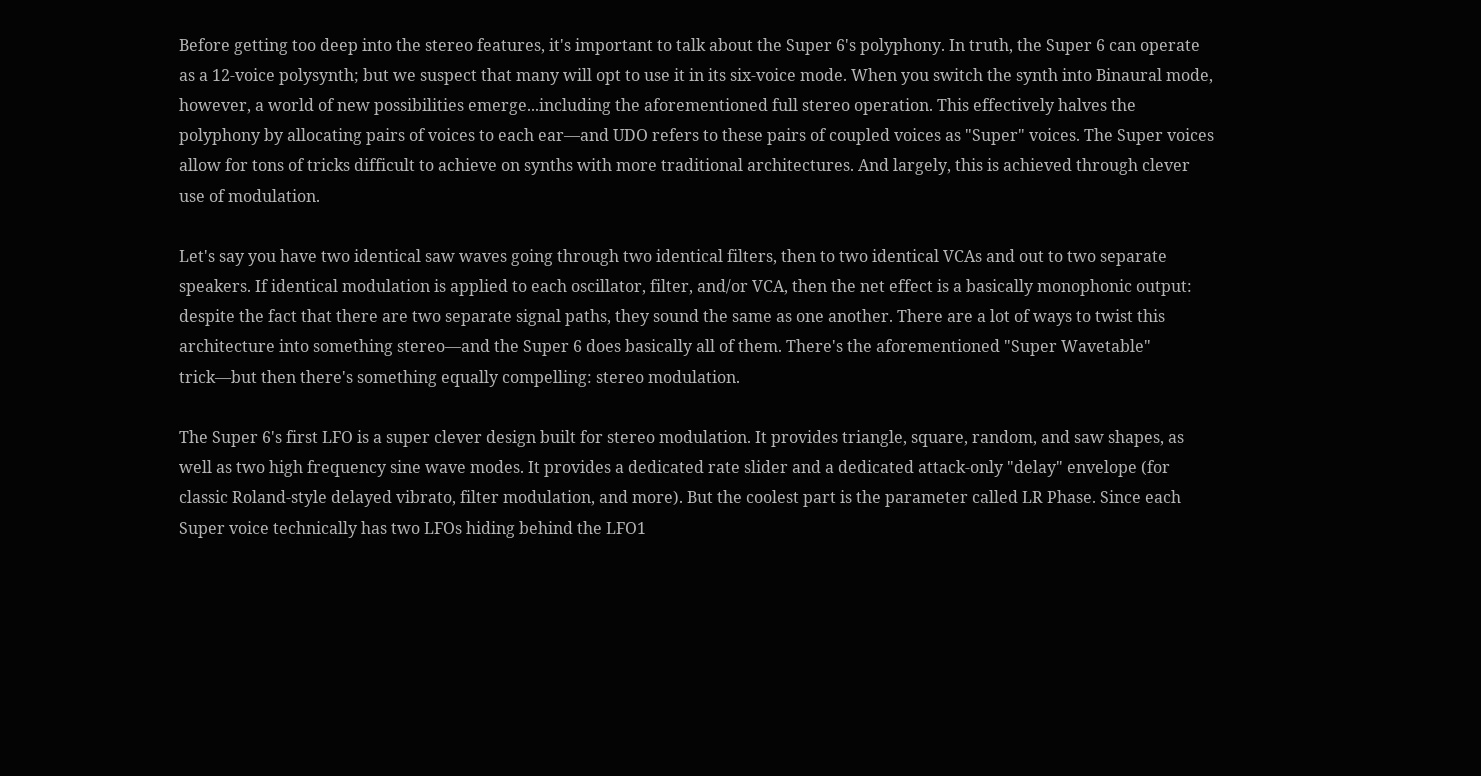Before getting too deep into the stereo features, it's important to talk about the Super 6's polyphony. In truth, the Super 6 can operate as a 12-voice polysynth; but we suspect that many will opt to use it in its six-voice mode. When you switch the synth into Binaural mode, however, a world of new possibilities emerge...including the aforementioned full stereo operation. This effectively halves the polyphony by allocating pairs of voices to each ear—and UDO refers to these pairs of coupled voices as "Super" voices. The Super voices allow for tons of tricks difficult to achieve on synths with more traditional architectures. And largely, this is achieved through clever use of modulation.

Let's say you have two identical saw waves going through two identical filters, then to two identical VCAs and out to two separate speakers. If identical modulation is applied to each oscillator, filter, and/or VCA, then the net effect is a basically monophonic output: despite the fact that there are two separate signal paths, they sound the same as one another. There are a lot of ways to twist this architecture into something stereo—and the Super 6 does basically all of them. There's the aforementioned "Super Wavetable" trick—but then there's something equally compelling: stereo modulation.

The Super 6's first LFO is a super clever design built for stereo modulation. It provides triangle, square, random, and saw shapes, as well as two high frequency sine wave modes. It provides a dedicated rate slider and a dedicated attack-only "delay" envelope (for classic Roland-style delayed vibrato, filter modulation, and more). But the coolest part is the parameter called LR Phase. Since each Super voice technically has two LFOs hiding behind the LFO1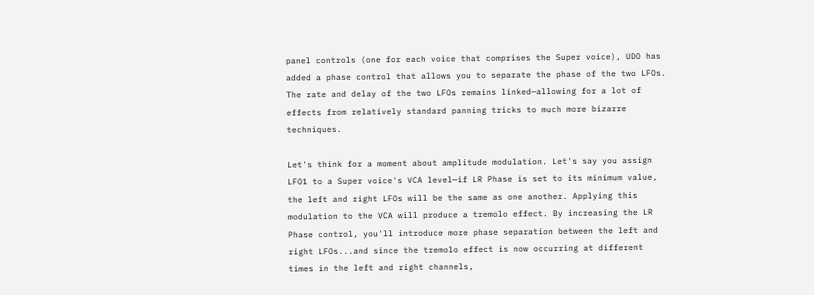panel controls (one for each voice that comprises the Super voice), UDO has added a phase control that allows you to separate the phase of the two LFOs. The rate and delay of the two LFOs remains linked—allowing for a lot of effects from relatively standard panning tricks to much more bizarre techniques.

Let's think for a moment about amplitude modulation. Let's say you assign LFO1 to a Super voice's VCA level—if LR Phase is set to its minimum value, the left and right LFOs will be the same as one another. Applying this modulation to the VCA will produce a tremolo effect. By increasing the LR Phase control, you'll introduce more phase separation between the left and right LFOs...and since the tremolo effect is now occurring at different times in the left and right channels,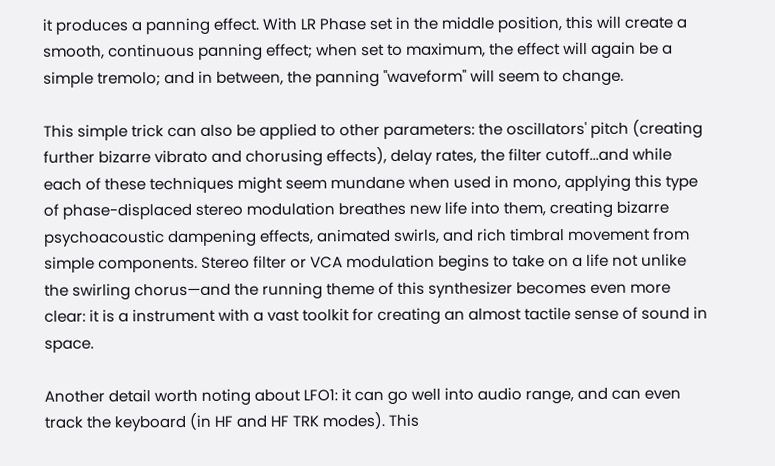it produces a panning effect. With LR Phase set in the middle position, this will create a smooth, continuous panning effect; when set to maximum, the effect will again be a simple tremolo; and in between, the panning "waveform" will seem to change.

This simple trick can also be applied to other parameters: the oscillators' pitch (creating further bizarre vibrato and chorusing effects), delay rates, the filter cutoff...and while each of these techniques might seem mundane when used in mono, applying this type of phase-displaced stereo modulation breathes new life into them, creating bizarre psychoacoustic dampening effects, animated swirls, and rich timbral movement from simple components. Stereo filter or VCA modulation begins to take on a life not unlike the swirling chorus—and the running theme of this synthesizer becomes even more clear: it is a instrument with a vast toolkit for creating an almost tactile sense of sound in space.

Another detail worth noting about LFO1: it can go well into audio range, and can even track the keyboard (in HF and HF TRK modes). This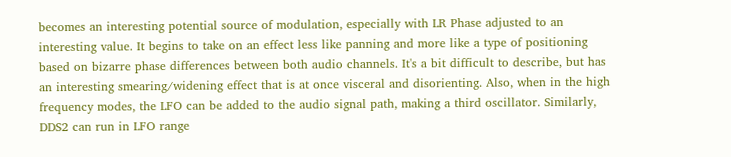becomes an interesting potential source of modulation, especially with LR Phase adjusted to an interesting value. It begins to take on an effect less like panning and more like a type of positioning based on bizarre phase differences between both audio channels. It's a bit difficult to describe, but has an interesting smearing/widening effect that is at once visceral and disorienting. Also, when in the high frequency modes, the LFO can be added to the audio signal path, making a third oscillator. Similarly, DDS2 can run in LFO range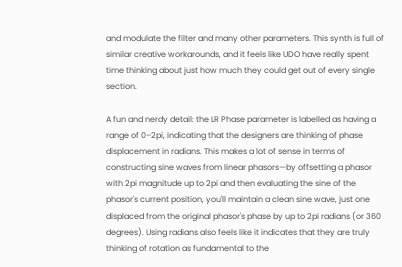and modulate the filter and many other parameters. This synth is full of similar creative workarounds, and it feels like UDO have really spent time thinking about just how much they could get out of every single section.

A fun and nerdy detail: the LR Phase parameter is labelled as having a range of 0–2pi, indicating that the designers are thinking of phase displacement in radians. This makes a lot of sense in terms of constructing sine waves from linear phasors—by offsetting a phasor with 2pi magnitude up to 2pi and then evaluating the sine of the phasor's current position, you'll maintain a clean sine wave, just one displaced from the original phasor's phase by up to 2pi radians (or 360 degrees). Using radians also feels like it indicates that they are truly thinking of rotation as fundamental to the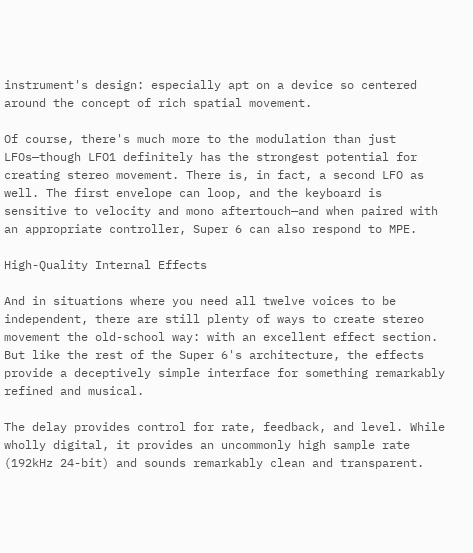instrument's design: especially apt on a device so centered around the concept of rich spatial movement.

Of course, there's much more to the modulation than just LFOs—though LFO1 definitely has the strongest potential for creating stereo movement. There is, in fact, a second LFO as well. The first envelope can loop, and the keyboard is sensitive to velocity and mono aftertouch—and when paired with an appropriate controller, Super 6 can also respond to MPE.

High-Quality Internal Effects

And in situations where you need all twelve voices to be independent, there are still plenty of ways to create stereo movement the old-school way: with an excellent effect section. But like the rest of the Super 6's architecture, the effects provide a deceptively simple interface for something remarkably refined and musical.

The delay provides control for rate, feedback, and level. While wholly digital, it provides an uncommonly high sample rate (192kHz 24-bit) and sounds remarkably clean and transparent.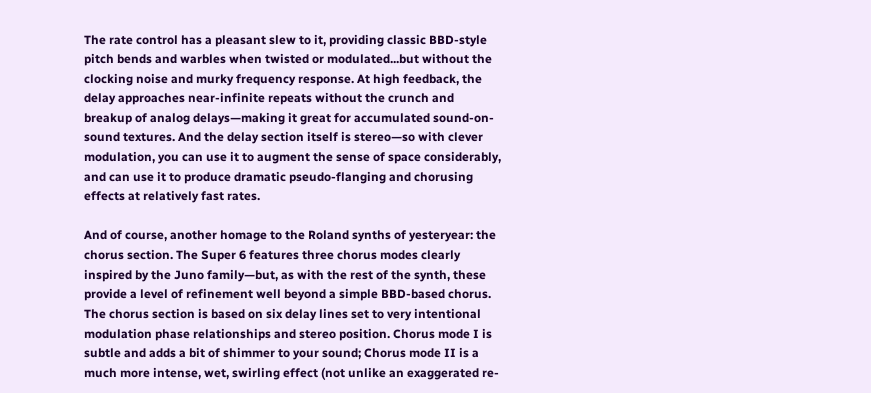The rate control has a pleasant slew to it, providing classic BBD-style pitch bends and warbles when twisted or modulated...but without the clocking noise and murky frequency response. At high feedback, the delay approaches near-infinite repeats without the crunch and breakup of analog delays—making it great for accumulated sound-on-sound textures. And the delay section itself is stereo—so with clever modulation, you can use it to augment the sense of space considerably, and can use it to produce dramatic pseudo-flanging and chorusing effects at relatively fast rates.

And of course, another homage to the Roland synths of yesteryear: the chorus section. The Super 6 features three chorus modes clearly inspired by the Juno family—but, as with the rest of the synth, these provide a level of refinement well beyond a simple BBD-based chorus. The chorus section is based on six delay lines set to very intentional modulation phase relationships and stereo position. Chorus mode I is subtle and adds a bit of shimmer to your sound; Chorus mode II is a much more intense, wet, swirling effect (not unlike an exaggerated re-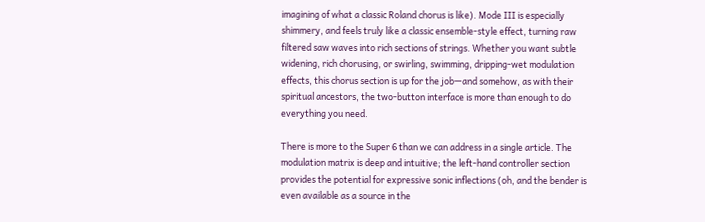imagining of what a classic Roland chorus is like). Mode III is especially shimmery, and feels truly like a classic ensemble-style effect, turning raw filtered saw waves into rich sections of strings. Whether you want subtle widening, rich chorusing, or swirling, swimming, dripping-wet modulation effects, this chorus section is up for the job—and somehow, as with their spiritual ancestors, the two-button interface is more than enough to do everything you need.

There is more to the Super 6 than we can address in a single article. The modulation matrix is deep and intuitive; the left-hand controller section provides the potential for expressive sonic inflections (oh, and the bender is even available as a source in the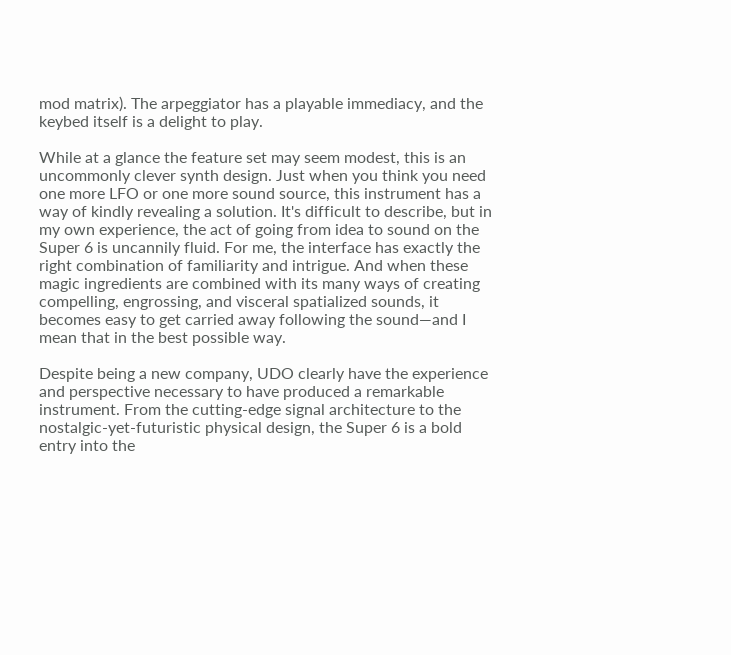mod matrix). The arpeggiator has a playable immediacy, and the keybed itself is a delight to play.

While at a glance the feature set may seem modest, this is an uncommonly clever synth design. Just when you think you need one more LFO or one more sound source, this instrument has a way of kindly revealing a solution. It's difficult to describe, but in my own experience, the act of going from idea to sound on the Super 6 is uncannily fluid. For me, the interface has exactly the right combination of familiarity and intrigue. And when these magic ingredients are combined with its many ways of creating compelling, engrossing, and visceral spatialized sounds, it becomes easy to get carried away following the sound—and I mean that in the best possible way.

Despite being a new company, UDO clearly have the experience and perspective necessary to have produced a remarkable instrument. From the cutting-edge signal architecture to the nostalgic-yet-futuristic physical design, the Super 6 is a bold entry into the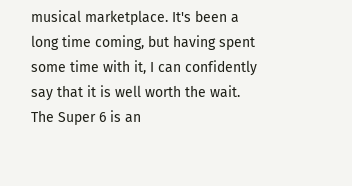musical marketplace. It's been a long time coming, but having spent some time with it, I can confidently say that it is well worth the wait. The Super 6 is an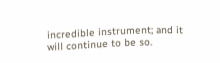incredible instrument; and it will continue to be so.